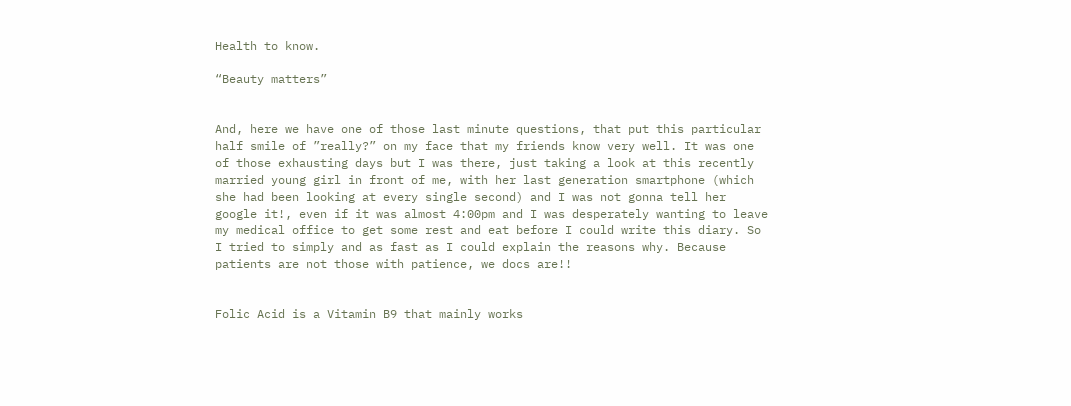Health to know.

“Beauty matters”


And, here we have one of those last minute questions, that put this particular half smile of ”really?” on my face that my friends know very well. It was one of those exhausting days but I was there, just taking a look at this recently married young girl in front of me, with her last generation smartphone (which she had been looking at every single second) and I was not gonna tell her google it!, even if it was almost 4:00pm and I was desperately wanting to leave my medical office to get some rest and eat before I could write this diary. So I tried to simply and as fast as I could explain the reasons why. Because patients are not those with patience, we docs are!!


Folic Acid is a Vitamin B9 that mainly works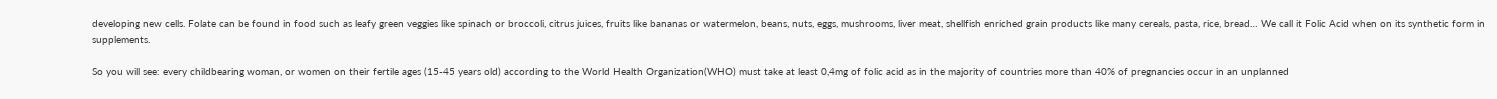developing new cells. Folate can be found in food such as leafy green veggies like spinach or broccoli, citrus juices, fruits like bananas or watermelon, beans, nuts, eggs, mushrooms, liver meat, shellfish enriched grain products like many cereals, pasta, rice, bread… We call it Folic Acid when on its synthetic form in supplements.

So you will see: every childbearing woman, or women on their fertile ages (15-45 years old) according to the World Health Organization(WHO) must take at least 0,4mg of folic acid as in the majority of countries more than 40% of pregnancies occur in an unplanned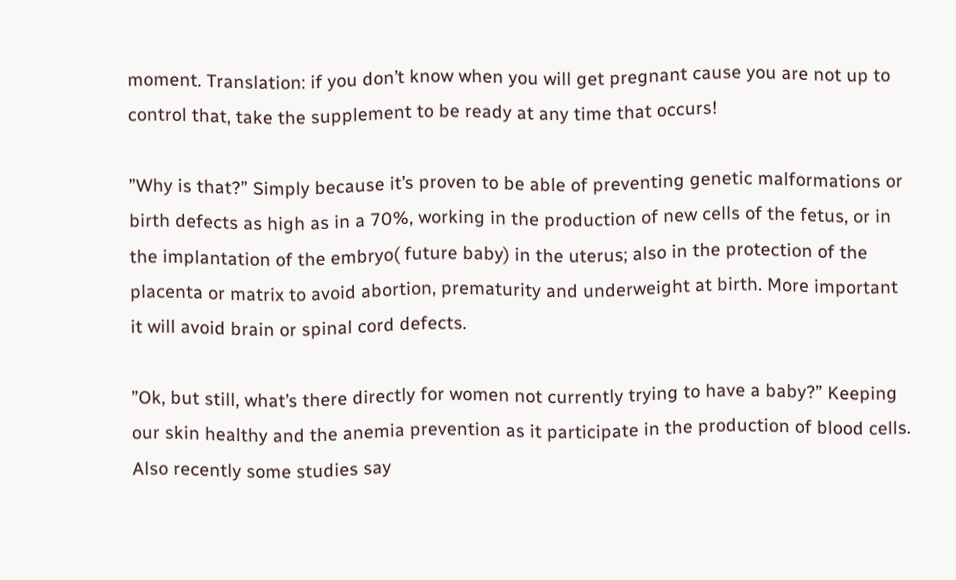moment. Translation: if you don’t know when you will get pregnant cause you are not up to control that, take the supplement to be ready at any time that occurs!

”Why is that?” Simply because it’s proven to be able of preventing genetic malformations or birth defects as high as in a 70%, working in the production of new cells of the fetus, or in the implantation of the embryo( future baby) in the uterus; also in the protection of the placenta or matrix to avoid abortion, prematurity and underweight at birth. More important it will avoid brain or spinal cord defects.

”Ok, but still, what’s there directly for women not currently trying to have a baby?” Keeping our skin healthy and the anemia prevention as it participate in the production of blood cells. Also recently some studies say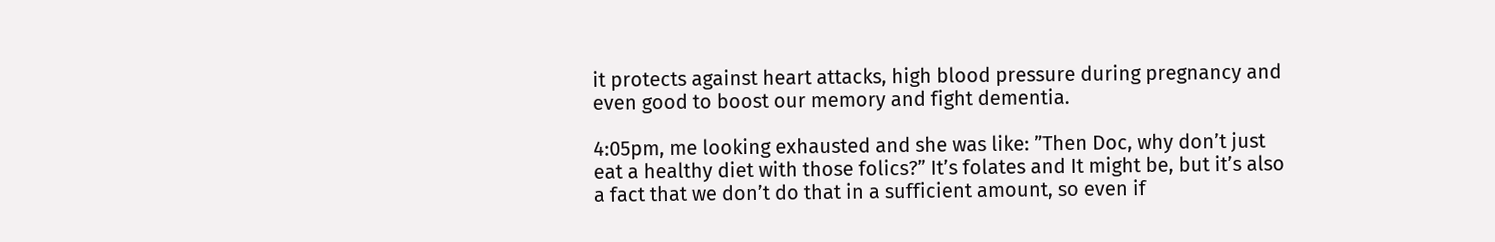it protects against heart attacks, high blood pressure during pregnancy and even good to boost our memory and fight dementia.

4:05pm, me looking exhausted and she was like: ”Then Doc, why don’t just eat a healthy diet with those folics?” It’s folates and It might be, but it’s also a fact that we don’t do that in a sufficient amount, so even if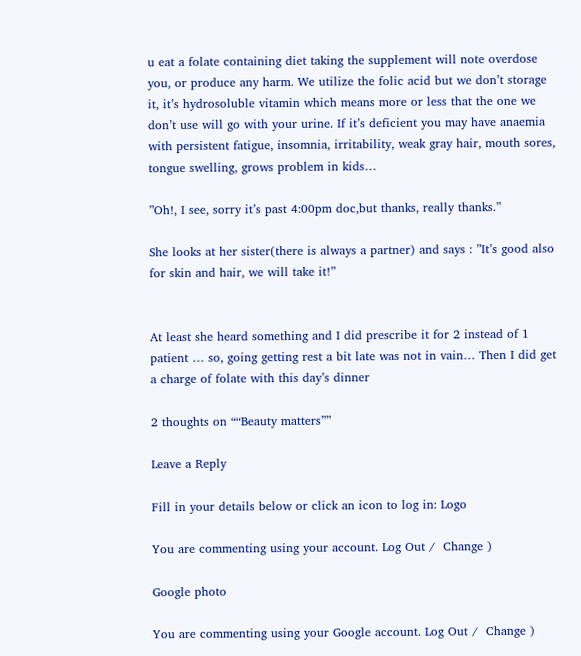u eat a folate containing diet taking the supplement will note overdose you, or produce any harm. We utilize the folic acid but we don’t storage it, it’s hydrosoluble vitamin which means more or less that the one we don’t use will go with your urine. If it’s deficient you may have anaemia with persistent fatigue, insomnia, irritability, weak gray hair, mouth sores, tongue swelling, grows problem in kids…

”Oh!, I see, sorry it’s past 4:00pm doc,but thanks, really thanks.”

She looks at her sister(there is always a partner) and says : ”It’s good also for skin and hair, we will take it!”


At least she heard something and I did prescribe it for 2 instead of 1 patient … so, going getting rest a bit late was not in vain… Then I did get a charge of folate with this day’s dinner

2 thoughts on ““Beauty matters””

Leave a Reply

Fill in your details below or click an icon to log in: Logo

You are commenting using your account. Log Out /  Change )

Google photo

You are commenting using your Google account. Log Out /  Change )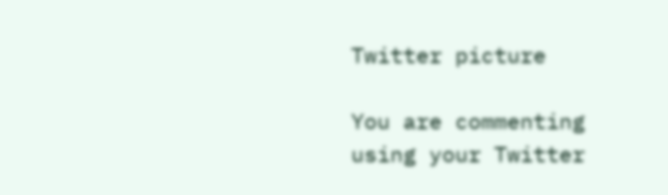Twitter picture

You are commenting using your Twitter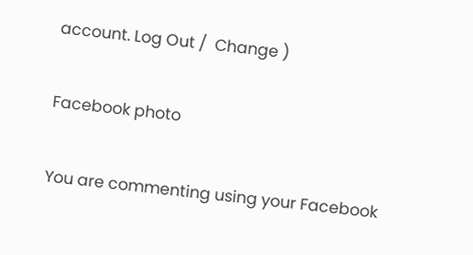account. Log Out /  Change )

Facebook photo

You are commenting using your Facebook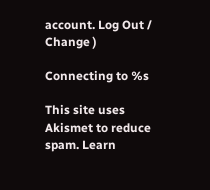account. Log Out /  Change )

Connecting to %s

This site uses Akismet to reduce spam. Learn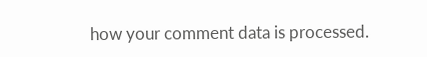how your comment data is processed.